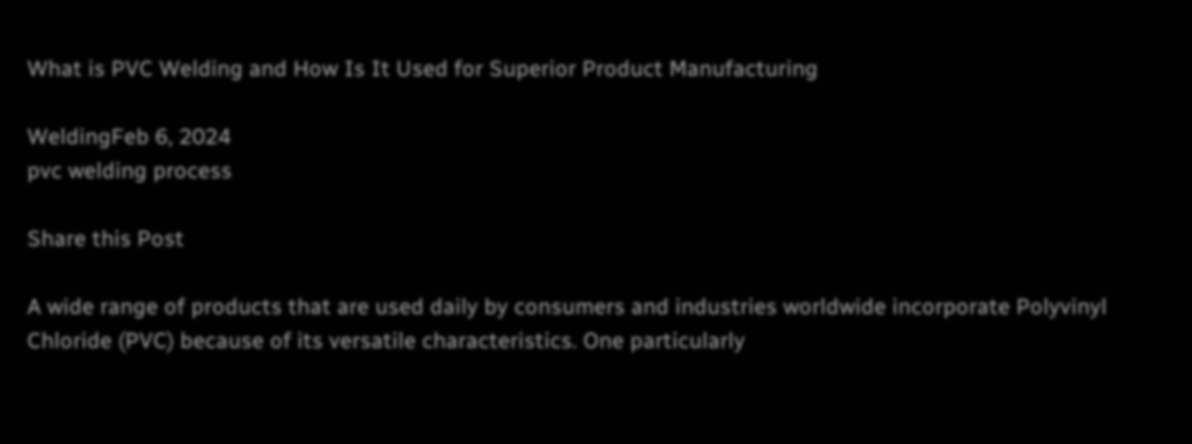What is PVC Welding and How Is It Used for Superior Product Manufacturing

WeldingFeb 6, 2024
pvc welding process

Share this Post

A wide range of products that are used daily by consumers and industries worldwide incorporate Polyvinyl Chloride (PVC) because of its versatile characteristics. One particularly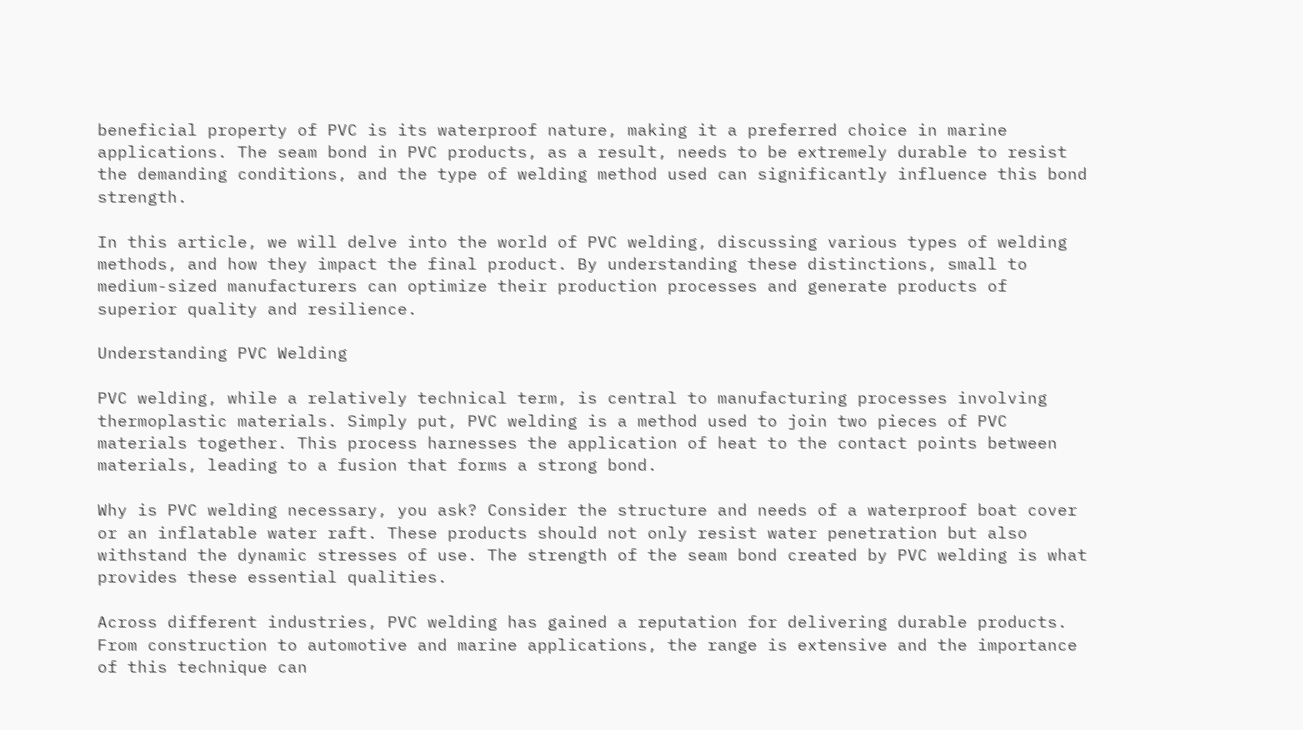beneficial property of PVC is its waterproof nature, making it a preferred choice in marine applications. The seam bond in PVC products, as a result, needs to be extremely durable to resist the demanding conditions, and the type of welding method used can significantly influence this bond strength.

In this article, we will delve into the world of PVC welding, discussing various types of welding methods, and how they impact the final product. By understanding these distinctions, small to medium-sized manufacturers can optimize their production processes and generate products of superior quality and resilience.

Understanding PVC Welding

PVC welding, while a relatively technical term, is central to manufacturing processes involving thermoplastic materials. Simply put, PVC welding is a method used to join two pieces of PVC materials together. This process harnesses the application of heat to the contact points between materials, leading to a fusion that forms a strong bond.

Why is PVC welding necessary, you ask? Consider the structure and needs of a waterproof boat cover or an inflatable water raft. These products should not only resist water penetration but also withstand the dynamic stresses of use. The strength of the seam bond created by PVC welding is what provides these essential qualities.

Across different industries, PVC welding has gained a reputation for delivering durable products. From construction to automotive and marine applications, the range is extensive and the importance of this technique can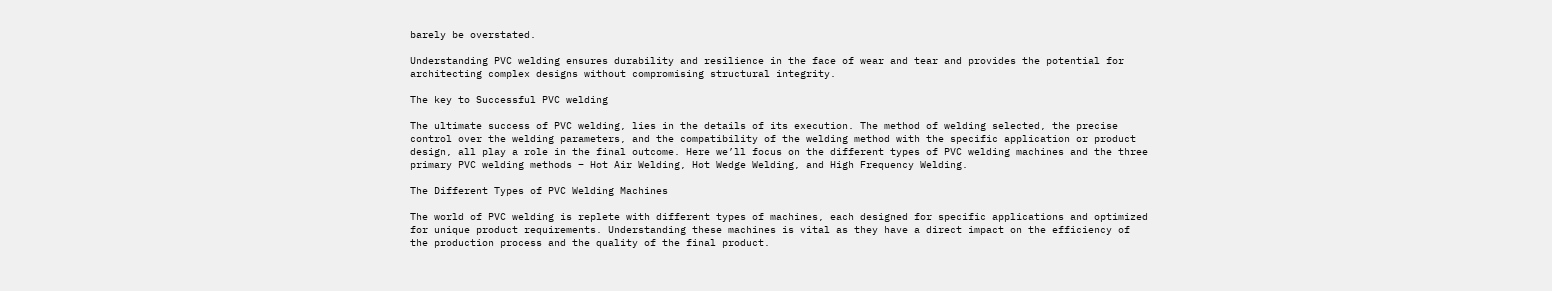barely be overstated.

Understanding PVC welding ensures durability and resilience in the face of wear and tear and provides the potential for architecting complex designs without compromising structural integrity.

The key to Successful PVC welding

The ultimate success of PVC welding, lies in the details of its execution. The method of welding selected, the precise control over the welding parameters, and the compatibility of the welding method with the specific application or product design, all play a role in the final outcome. Here we’ll focus on the different types of PVC welding machines and the three primary PVC welding methods – Hot Air Welding, Hot Wedge Welding, and High Frequency Welding.

The Different Types of PVC Welding Machines

The world of PVC welding is replete with different types of machines, each designed for specific applications and optimized for unique product requirements. Understanding these machines is vital as they have a direct impact on the efficiency of the production process and the quality of the final product.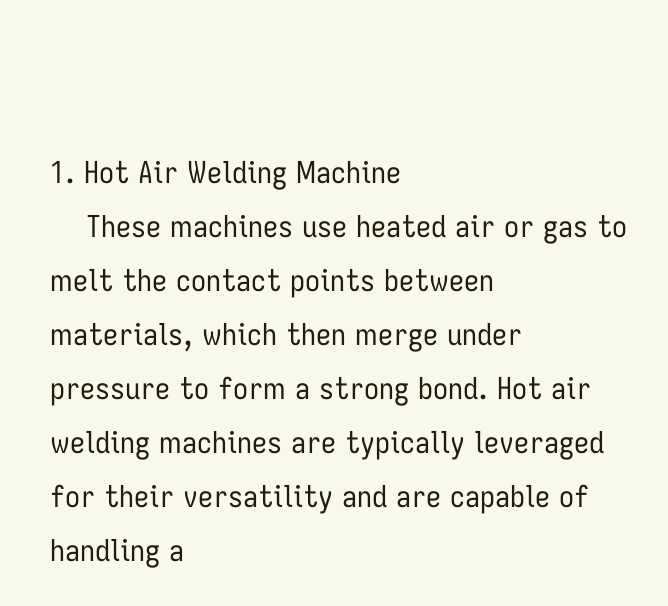1. Hot Air Welding Machine
    These machines use heated air or gas to melt the contact points between materials, which then merge under pressure to form a strong bond. Hot air welding machines are typically leveraged for their versatility and are capable of handling a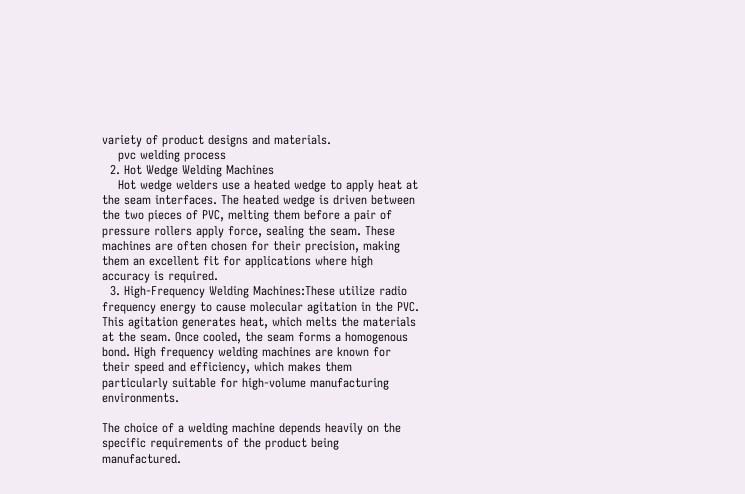variety of product designs and materials.
    pvc welding process
  2. Hot Wedge Welding Machines
    Hot wedge welders use a heated wedge to apply heat at the seam interfaces. The heated wedge is driven between the two pieces of PVC, melting them before a pair of pressure rollers apply force, sealing the seam. These machines are often chosen for their precision, making them an excellent fit for applications where high accuracy is required.
  3. High-Frequency Welding Machines:These utilize radio frequency energy to cause molecular agitation in the PVC. This agitation generates heat, which melts the materials at the seam. Once cooled, the seam forms a homogenous bond. High frequency welding machines are known for their speed and efficiency, which makes them particularly suitable for high-volume manufacturing environments.

The choice of a welding machine depends heavily on the specific requirements of the product being manufactured.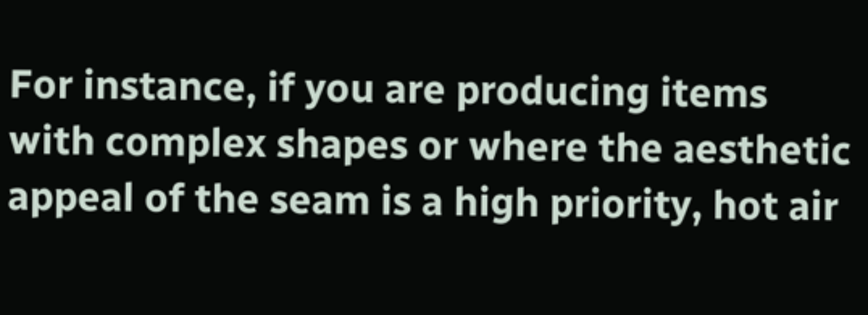For instance, if you are producing items with complex shapes or where the aesthetic appeal of the seam is a high priority, hot air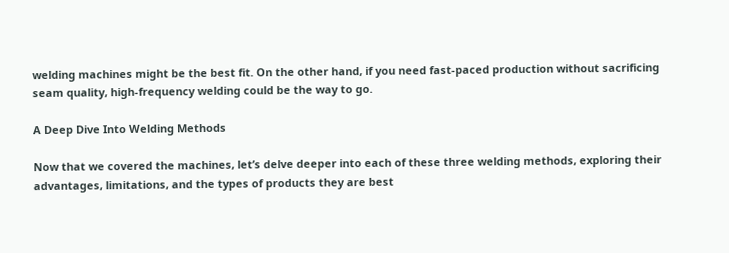welding machines might be the best fit. On the other hand, if you need fast-paced production without sacrificing seam quality, high-frequency welding could be the way to go.

A Deep Dive Into Welding Methods

Now that we covered the machines, let’s delve deeper into each of these three welding methods, exploring their advantages, limitations, and the types of products they are best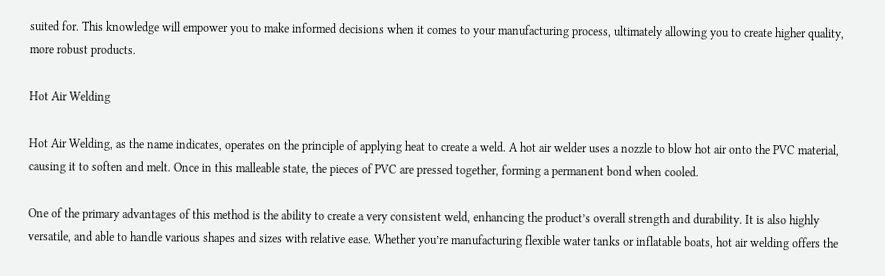suited for. This knowledge will empower you to make informed decisions when it comes to your manufacturing process, ultimately allowing you to create higher quality, more robust products.

Hot Air Welding

Hot Air Welding, as the name indicates, operates on the principle of applying heat to create a weld. A hot air welder uses a nozzle to blow hot air onto the PVC material, causing it to soften and melt. Once in this malleable state, the pieces of PVC are pressed together, forming a permanent bond when cooled.

One of the primary advantages of this method is the ability to create a very consistent weld, enhancing the product’s overall strength and durability. It is also highly versatile, and able to handle various shapes and sizes with relative ease. Whether you’re manufacturing flexible water tanks or inflatable boats, hot air welding offers the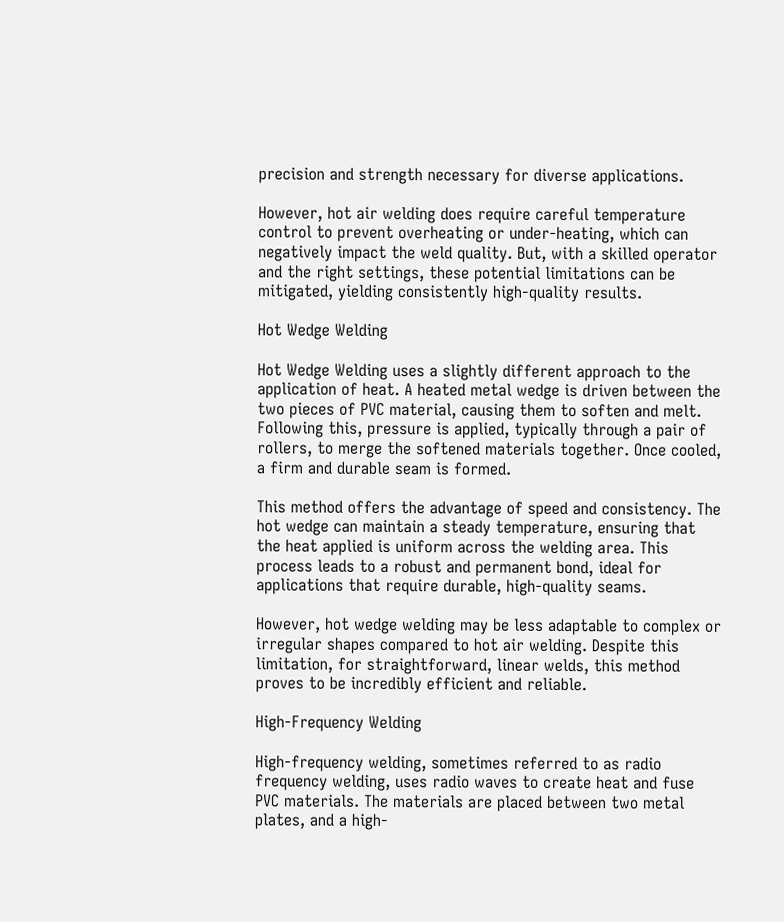precision and strength necessary for diverse applications.

However, hot air welding does require careful temperature control to prevent overheating or under-heating, which can negatively impact the weld quality. But, with a skilled operator and the right settings, these potential limitations can be mitigated, yielding consistently high-quality results.

Hot Wedge Welding

Hot Wedge Welding uses a slightly different approach to the application of heat. A heated metal wedge is driven between the two pieces of PVC material, causing them to soften and melt. Following this, pressure is applied, typically through a pair of rollers, to merge the softened materials together. Once cooled, a firm and durable seam is formed.

This method offers the advantage of speed and consistency. The hot wedge can maintain a steady temperature, ensuring that the heat applied is uniform across the welding area. This process leads to a robust and permanent bond, ideal for applications that require durable, high-quality seams.

However, hot wedge welding may be less adaptable to complex or irregular shapes compared to hot air welding. Despite this limitation, for straightforward, linear welds, this method proves to be incredibly efficient and reliable.

High-Frequency Welding

High-frequency welding, sometimes referred to as radio frequency welding, uses radio waves to create heat and fuse PVC materials. The materials are placed between two metal plates, and a high-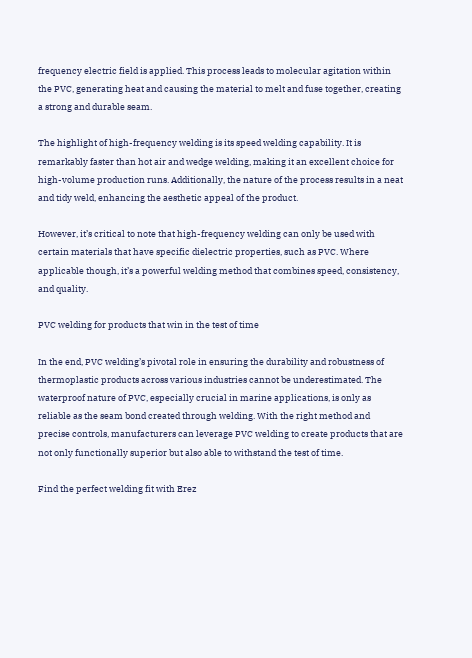frequency electric field is applied. This process leads to molecular agitation within the PVC, generating heat and causing the material to melt and fuse together, creating a strong and durable seam.

The highlight of high-frequency welding is its speed welding capability. It is remarkably faster than hot air and wedge welding, making it an excellent choice for high-volume production runs. Additionally, the nature of the process results in a neat and tidy weld, enhancing the aesthetic appeal of the product.

However, it’s critical to note that high-frequency welding can only be used with certain materials that have specific dielectric properties, such as PVC. Where applicable though, it’s a powerful welding method that combines speed, consistency, and quality.

PVC welding for products that win in the test of time

In the end, PVC welding’s pivotal role in ensuring the durability and robustness of thermoplastic products across various industries cannot be underestimated. The waterproof nature of PVC, especially crucial in marine applications, is only as reliable as the seam bond created through welding. With the right method and precise controls, manufacturers can leverage PVC welding to create products that are not only functionally superior but also able to withstand the test of time.

Find the perfect welding fit with Erez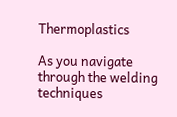Thermoplastics

As you navigate through the welding techniques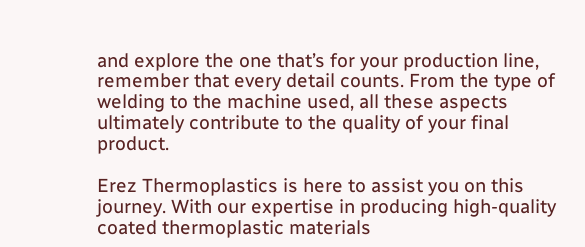and explore the one that’s for your production line, remember that every detail counts. From the type of welding to the machine used, all these aspects ultimately contribute to the quality of your final product.

Erez Thermoplastics is here to assist you on this journey. With our expertise in producing high-quality coated thermoplastic materials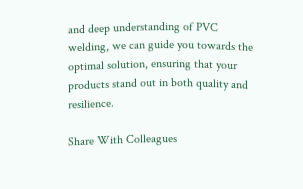and deep understanding of PVC welding, we can guide you towards the optimal solution, ensuring that your products stand out in both quality and resilience.

Share With Colleagues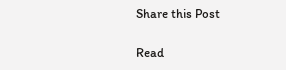Share this Post

Read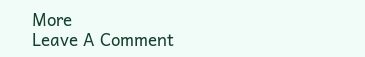More
Leave A Comment